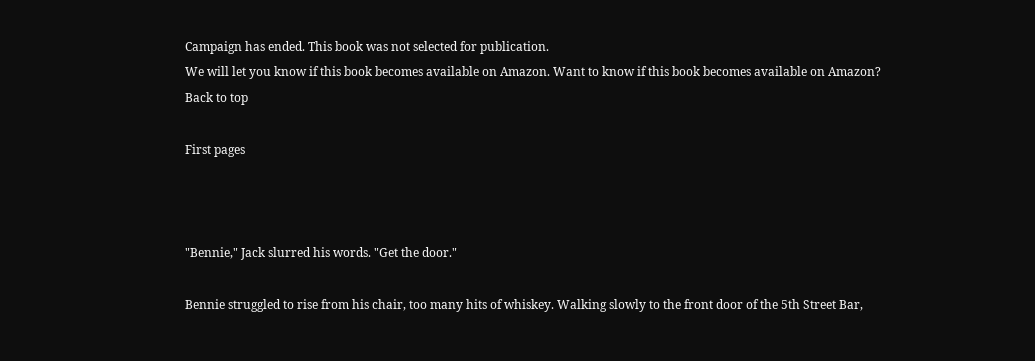Campaign has ended. This book was not selected for publication.
We will let you know if this book becomes available on Amazon. Want to know if this book becomes available on Amazon?
Back to top

First pages



"Bennie," Jack slurred his words. "Get the door."

Bennie struggled to rise from his chair, too many hits of whiskey. Walking slowly to the front door of the 5th Street Bar,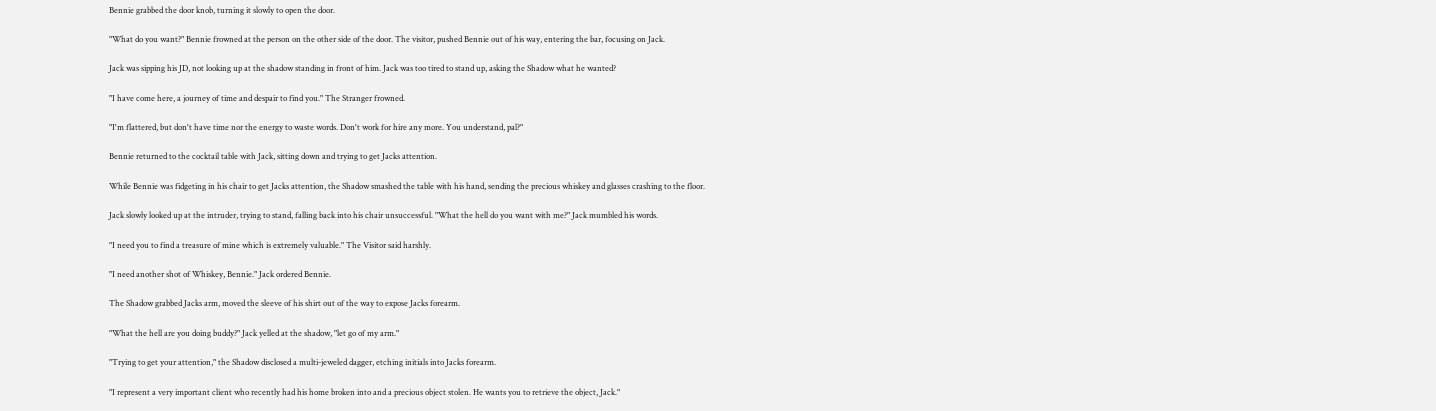Bennie grabbed the door knob, turning it slowly to open the door.

"What do you want?" Bennie frowned at the person on the other side of the door. The visitor, pushed Bennie out of his way, entering the bar, focusing on Jack.

Jack was sipping his JD, not looking up at the shadow standing in front of him. Jack was too tired to stand up, asking the Shadow what he wanted?

"I have come here, a journey of time and despair to find you." The Stranger frowned.

"I'm flattered, but don't have time nor the energy to waste words. Don't work for hire any more. You understand, pal?"

Bennie returned to the cocktail table with Jack, sitting down and trying to get Jacks attention.

While Bennie was fidgeting in his chair to get Jacks attention, the Shadow smashed the table with his hand, sending the precious whiskey and glasses crashing to the floor.

Jack slowly looked up at the intruder, trying to stand, falling back into his chair unsuccessful. "What the hell do you want with me?" Jack mumbled his words.

"I need you to find a treasure of mine which is extremely valuable." The Visitor said harshly.

"I need another shot of Whiskey, Bennie." Jack ordered Bennie.

The Shadow grabbed Jacks arm, moved the sleeve of his shirt out of the way to expose Jacks forearm.

"What the hell are you doing buddy?" Jack yelled at the shadow, "let go of my arm."

"Trying to get your attention," the Shadow disclosed a multi-jeweled dagger, etching initials into Jacks forearm.

"I represent a very important client who recently had his home broken into and a precious object stolen. He wants you to retrieve the object, Jack."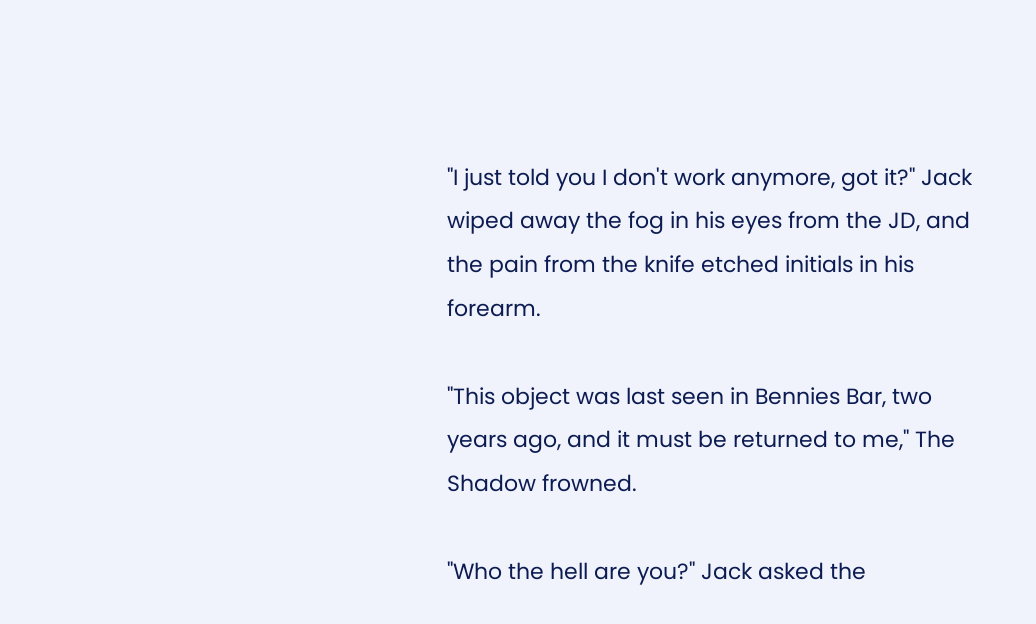"I just told you I don't work anymore, got it?" Jack wiped away the fog in his eyes from the JD, and the pain from the knife etched initials in his forearm.

"This object was last seen in Bennies Bar, two years ago, and it must be returned to me," The Shadow frowned.

"Who the hell are you?" Jack asked the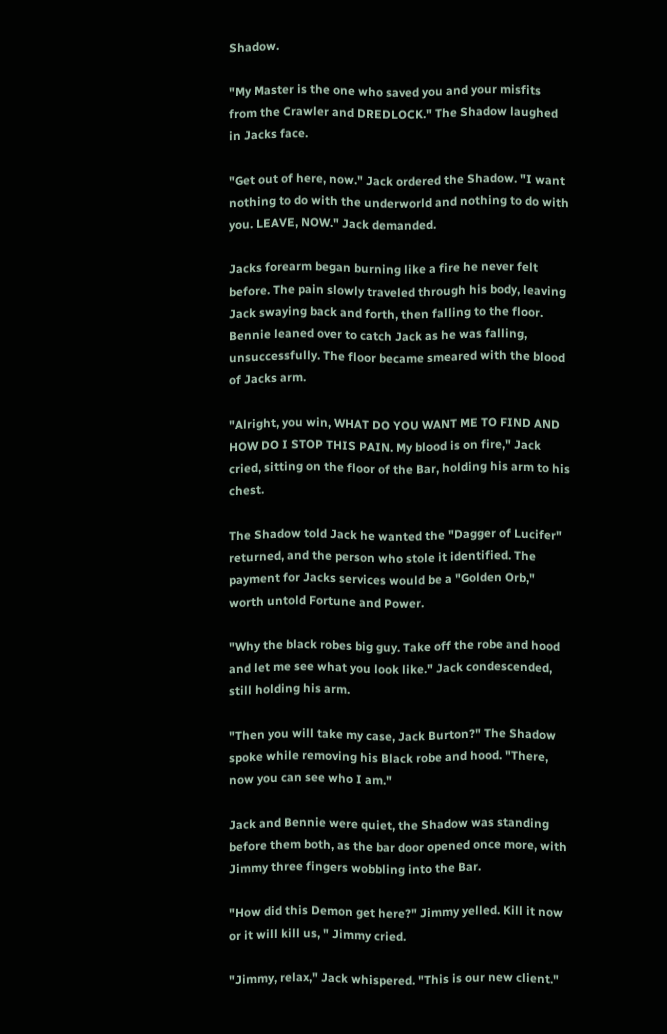Shadow.

"My Master is the one who saved you and your misfits from the Crawler and DREDLOCK." The Shadow laughed in Jacks face.

"Get out of here, now." Jack ordered the Shadow. "I want nothing to do with the underworld and nothing to do with you. LEAVE, NOW." Jack demanded.

Jacks forearm began burning like a fire he never felt before. The pain slowly traveled through his body, leaving Jack swaying back and forth, then falling to the floor. Bennie leaned over to catch Jack as he was falling, unsuccessfully. The floor became smeared with the blood of Jacks arm.

"Alright, you win, WHAT DO YOU WANT ME TO FIND AND HOW DO I STOP THIS PAIN. My blood is on fire," Jack cried, sitting on the floor of the Bar, holding his arm to his chest.

The Shadow told Jack he wanted the "Dagger of Lucifer" returned, and the person who stole it identified. The payment for Jacks services would be a "Golden Orb," worth untold Fortune and Power.

"Why the black robes big guy. Take off the robe and hood and let me see what you look like." Jack condescended, still holding his arm.

"Then you will take my case, Jack Burton?" The Shadow spoke while removing his Black robe and hood. "There, now you can see who I am."

Jack and Bennie were quiet, the Shadow was standing before them both, as the bar door opened once more, with Jimmy three fingers wobbling into the Bar.

"How did this Demon get here?" Jimmy yelled. Kill it now or it will kill us, " Jimmy cried.

"Jimmy, relax," Jack whispered. "This is our new client."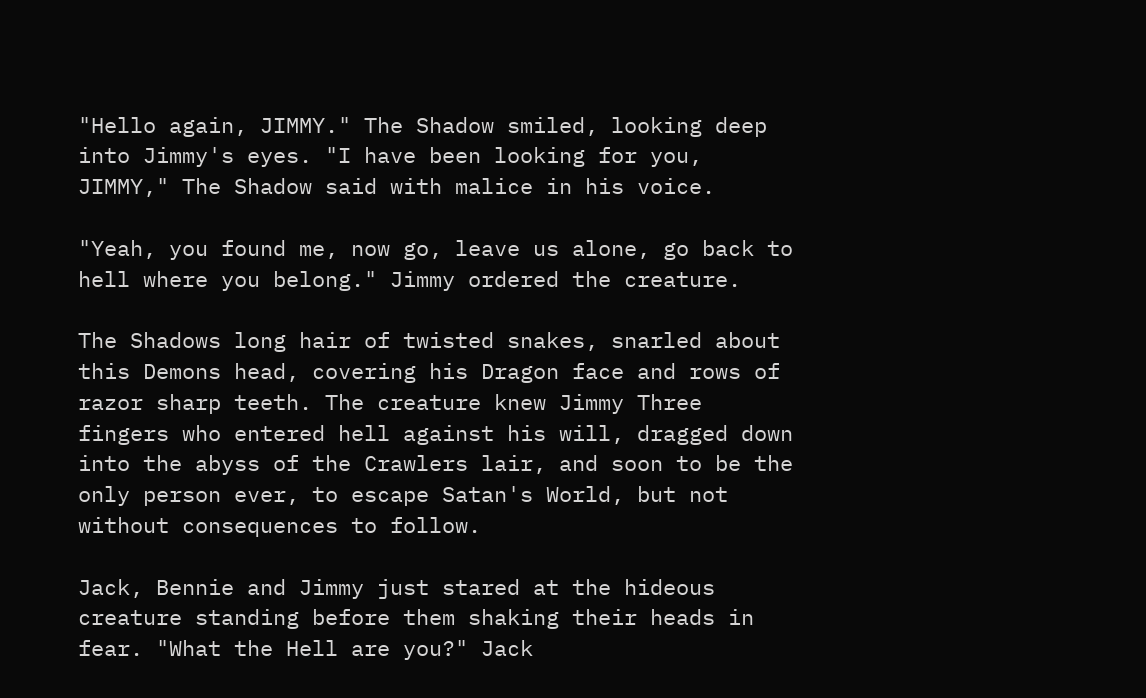"Hello again, JIMMY." The Shadow smiled, looking deep into Jimmy's eyes. "I have been looking for you, JIMMY," The Shadow said with malice in his voice.

"Yeah, you found me, now go, leave us alone, go back to hell where you belong." Jimmy ordered the creature.

The Shadows long hair of twisted snakes, snarled about this Demons head, covering his Dragon face and rows of razor sharp teeth. The creature knew Jimmy Three fingers who entered hell against his will, dragged down into the abyss of the Crawlers lair, and soon to be the only person ever, to escape Satan's World, but not without consequences to follow.

Jack, Bennie and Jimmy just stared at the hideous creature standing before them shaking their heads in fear. "What the Hell are you?" Jack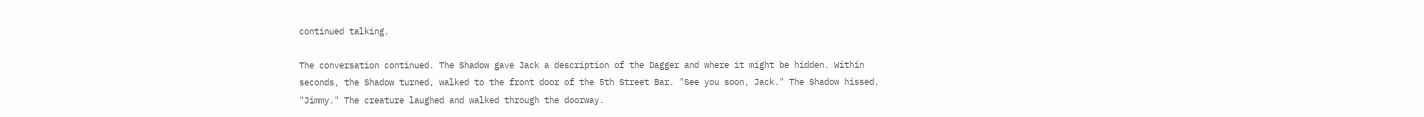continued talking.

The conversation continued. The Shadow gave Jack a description of the Dagger and where it might be hidden. Within seconds, the Shadow turned, walked to the front door of the 5th Street Bar. "See you soon, Jack." The Shadow hissed. "Jimmy." The creature laughed and walked through the doorway.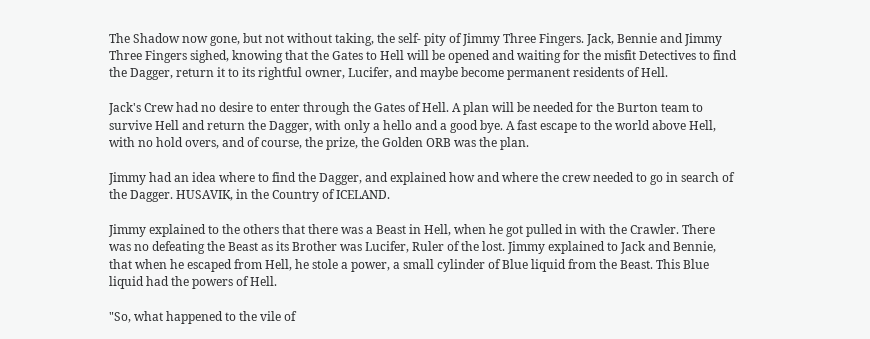The Shadow now gone, but not without taking, the self- pity of Jimmy Three Fingers. Jack, Bennie and Jimmy Three Fingers sighed, knowing that the Gates to Hell will be opened and waiting for the misfit Detectives to find the Dagger, return it to its rightful owner, Lucifer, and maybe become permanent residents of Hell.

Jack's Crew had no desire to enter through the Gates of Hell. A plan will be needed for the Burton team to survive Hell and return the Dagger, with only a hello and a good bye. A fast escape to the world above Hell, with no hold overs, and of course, the prize, the Golden ORB was the plan.

Jimmy had an idea where to find the Dagger, and explained how and where the crew needed to go in search of the Dagger. HUSAVIK, in the Country of ICELAND.

Jimmy explained to the others that there was a Beast in Hell, when he got pulled in with the Crawler. There was no defeating the Beast as its Brother was Lucifer, Ruler of the lost. Jimmy explained to Jack and Bennie, that when he escaped from Hell, he stole a power, a small cylinder of Blue liquid from the Beast. This Blue liquid had the powers of Hell.

"So, what happened to the vile of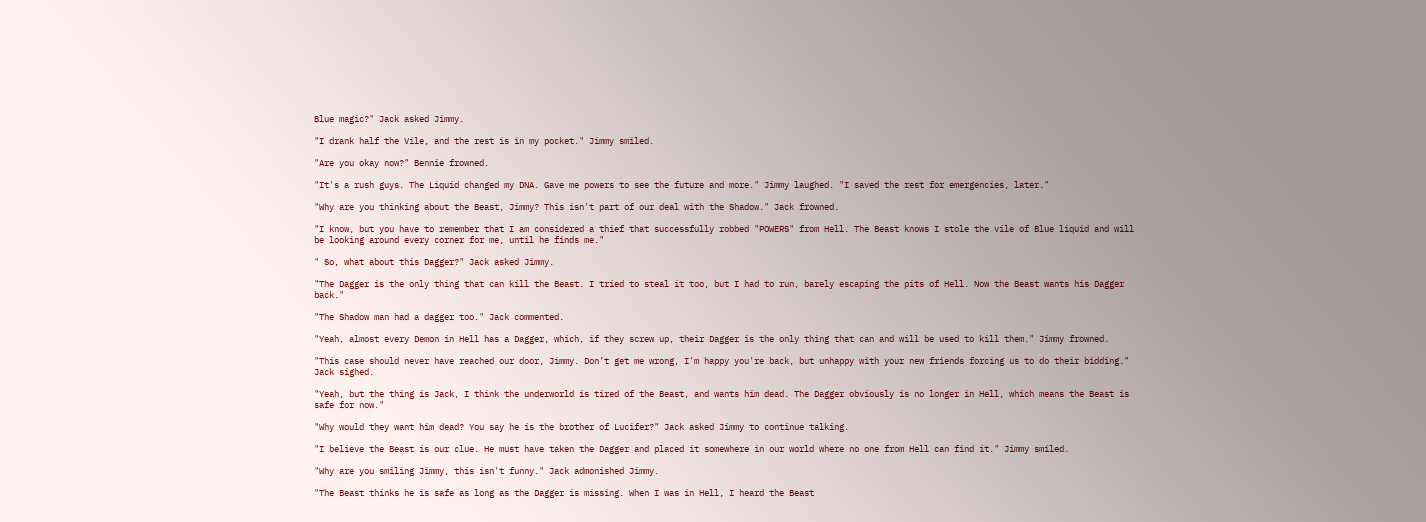Blue magic?" Jack asked Jimmy.

"I drank half the Vile, and the rest is in my pocket." Jimmy smiled.

"Are you okay now?" Bennie frowned.

"It's a rush guys. The Liquid changed my DNA. Gave me powers to see the future and more." Jimmy laughed. "I saved the rest for emergencies, later."

"Why are you thinking about the Beast, Jimmy? This isn't part of our deal with the Shadow." Jack frowned.

"I know, but you have to remember that I am considered a thief that successfully robbed "POWERS" from Hell. The Beast knows I stole the vile of Blue liquid and will be looking around every corner for me, until he finds me."

" So, what about this Dagger?" Jack asked Jimmy.

"The Dagger is the only thing that can kill the Beast. I tried to steal it too, but I had to run, barely escaping the pits of Hell. Now the Beast wants his Dagger back."

"The Shadow man had a dagger too." Jack commented.

"Yeah, almost every Demon in Hell has a Dagger, which, if they screw up, their Dagger is the only thing that can and will be used to kill them." Jimmy frowned.

"This case should never have reached our door, Jimmy. Don’t get me wrong, I'm happy you're back, but unhappy with your new friends forcing us to do their bidding." Jack sighed.

"Yeah, but the thing is Jack, I think the underworld is tired of the Beast, and wants him dead. The Dagger obviously is no longer in Hell, which means the Beast is safe for now."

"Why would they want him dead? You say he is the brother of Lucifer?" Jack asked Jimmy to continue talking.

"I believe the Beast is our clue. He must have taken the Dagger and placed it somewhere in our world where no one from Hell can find it." Jimmy smiled.

"Why are you smiling Jimmy, this isn't funny." Jack admonished Jimmy.

"The Beast thinks he is safe as long as the Dagger is missing. When I was in Hell, I heard the Beast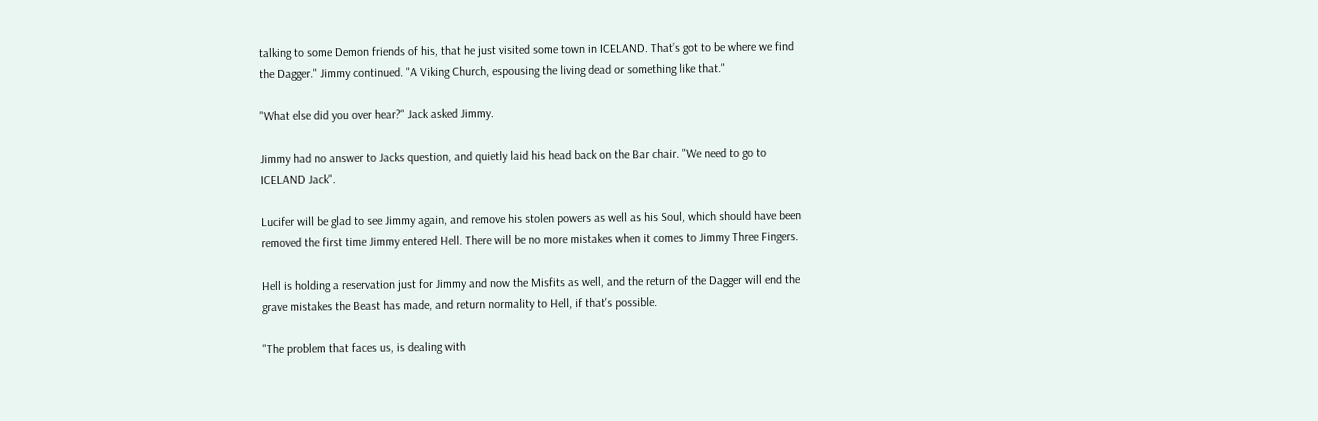talking to some Demon friends of his, that he just visited some town in ICELAND. That’s got to be where we find the Dagger." Jimmy continued. "A Viking Church, espousing the living dead or something like that."

"What else did you over hear?" Jack asked Jimmy.

Jimmy had no answer to Jacks question, and quietly laid his head back on the Bar chair. "We need to go to ICELAND Jack".

Lucifer will be glad to see Jimmy again, and remove his stolen powers as well as his Soul, which should have been removed the first time Jimmy entered Hell. There will be no more mistakes when it comes to Jimmy Three Fingers.

Hell is holding a reservation just for Jimmy and now the Misfits as well, and the return of the Dagger will end the grave mistakes the Beast has made, and return normality to Hell, if that's possible.

"The problem that faces us, is dealing with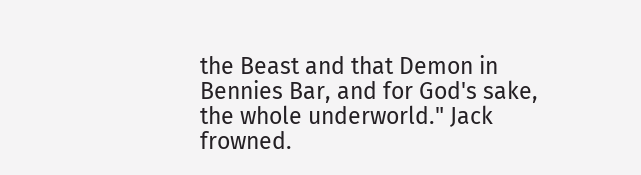the Beast and that Demon in Bennies Bar, and for God's sake, the whole underworld." Jack frowned.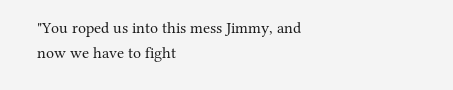"You roped us into this mess Jimmy, and now we have to fight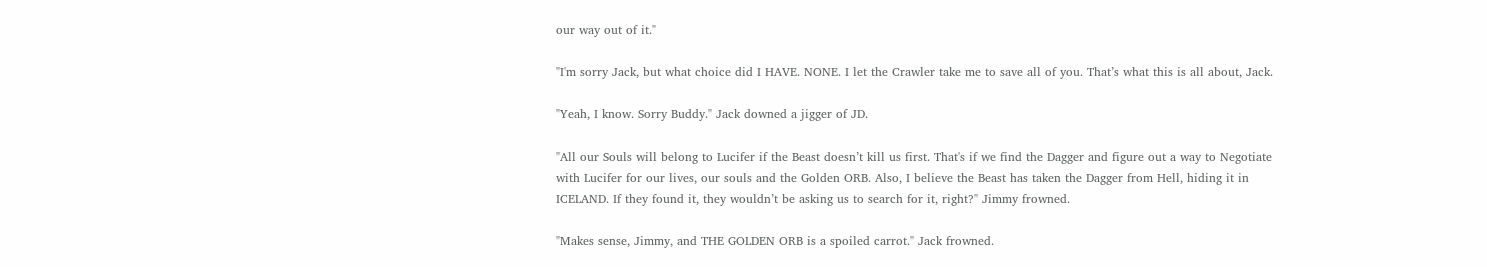our way out of it."

"I'm sorry Jack, but what choice did I HAVE. NONE. I let the Crawler take me to save all of you. That’s what this is all about, Jack.

"Yeah, I know. Sorry Buddy." Jack downed a jigger of JD.

"All our Souls will belong to Lucifer if the Beast doesn’t kill us first. That's if we find the Dagger and figure out a way to Negotiate with Lucifer for our lives, our souls and the Golden ORB. Also, I believe the Beast has taken the Dagger from Hell, hiding it in ICELAND. If they found it, they wouldn’t be asking us to search for it, right?" Jimmy frowned.

"Makes sense, Jimmy, and THE GOLDEN ORB is a spoiled carrot." Jack frowned.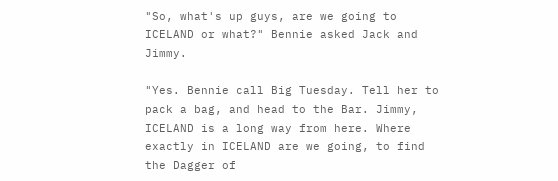"So, what's up guys, are we going to ICELAND or what?" Bennie asked Jack and Jimmy.

"Yes. Bennie call Big Tuesday. Tell her to pack a bag, and head to the Bar. Jimmy, ICELAND is a long way from here. Where exactly in ICELAND are we going, to find the Dagger of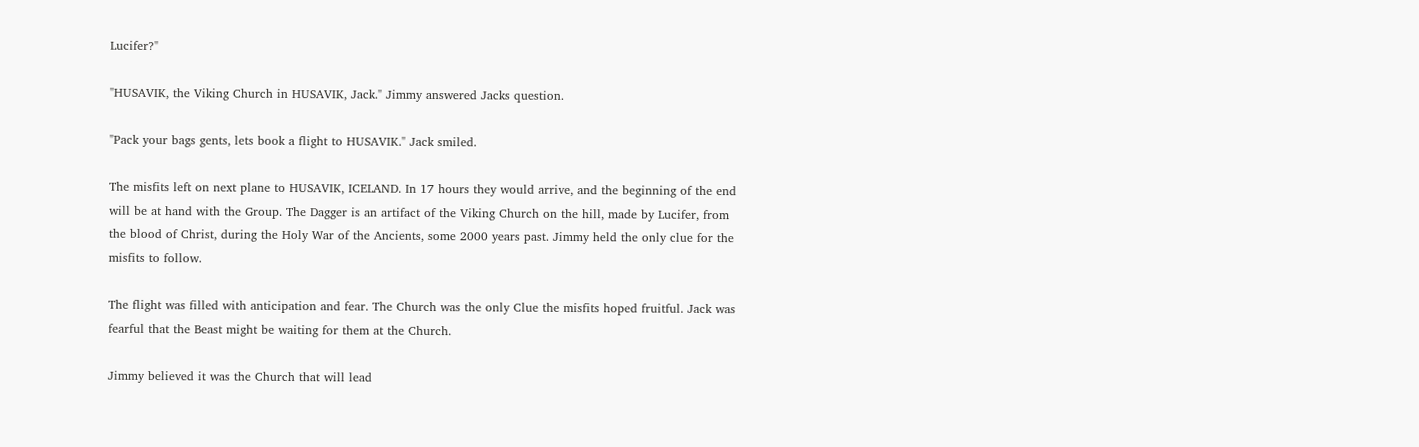Lucifer?"

"HUSAVIK, the Viking Church in HUSAVIK, Jack." Jimmy answered Jacks question.

"Pack your bags gents, lets book a flight to HUSAVIK." Jack smiled.

The misfits left on next plane to HUSAVIK, ICELAND. In 17 hours they would arrive, and the beginning of the end will be at hand with the Group. The Dagger is an artifact of the Viking Church on the hill, made by Lucifer, from the blood of Christ, during the Holy War of the Ancients, some 2000 years past. Jimmy held the only clue for the misfits to follow.

The flight was filled with anticipation and fear. The Church was the only Clue the misfits hoped fruitful. Jack was fearful that the Beast might be waiting for them at the Church.

Jimmy believed it was the Church that will lead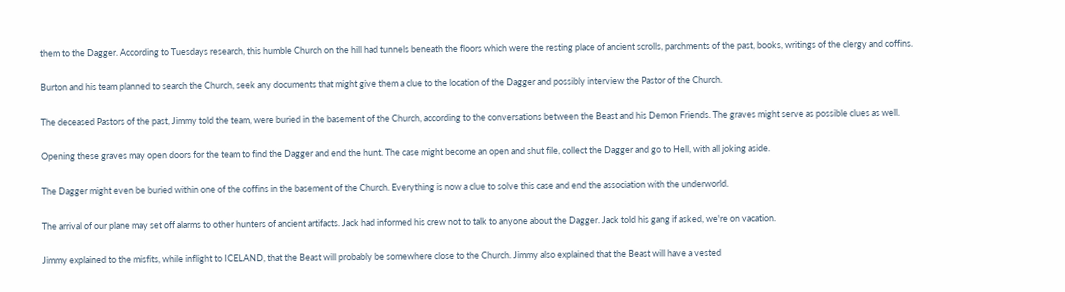them to the Dagger. According to Tuesdays research, this humble Church on the hill had tunnels beneath the floors which were the resting place of ancient scrolls, parchments of the past, books, writings of the clergy and coffins.

Burton and his team planned to search the Church, seek any documents that might give them a clue to the location of the Dagger and possibly interview the Pastor of the Church.

The deceased Pastors of the past, Jimmy told the team, were buried in the basement of the Church, according to the conversations between the Beast and his Demon Friends. The graves might serve as possible clues as well.

Opening these graves may open doors for the team to find the Dagger and end the hunt. The case might become an open and shut file, collect the Dagger and go to Hell, with all joking aside.

The Dagger might even be buried within one of the coffins in the basement of the Church. Everything is now a clue to solve this case and end the association with the underworld.

The arrival of our plane may set off alarms to other hunters of ancient artifacts. Jack had informed his crew not to talk to anyone about the Dagger. Jack told his gang if asked, we're on vacation.

Jimmy explained to the misfits, while inflight to ICELAND, that the Beast will probably be somewhere close to the Church. Jimmy also explained that the Beast will have a vested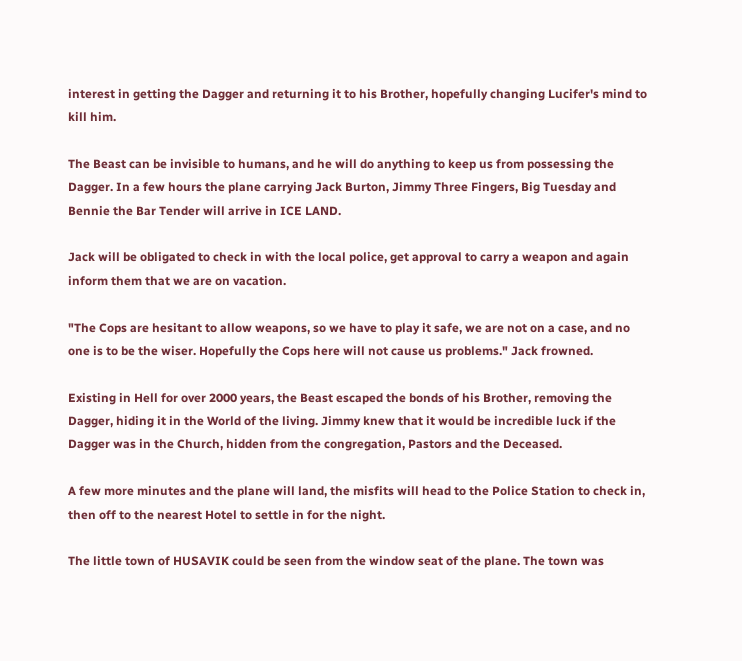interest in getting the Dagger and returning it to his Brother, hopefully changing Lucifer's mind to kill him.

The Beast can be invisible to humans, and he will do anything to keep us from possessing the Dagger. In a few hours the plane carrying Jack Burton, Jimmy Three Fingers, Big Tuesday and Bennie the Bar Tender will arrive in ICE LAND.

Jack will be obligated to check in with the local police, get approval to carry a weapon and again inform them that we are on vacation.

"The Cops are hesitant to allow weapons, so we have to play it safe, we are not on a case, and no one is to be the wiser. Hopefully the Cops here will not cause us problems." Jack frowned.

Existing in Hell for over 2000 years, the Beast escaped the bonds of his Brother, removing the Dagger, hiding it in the World of the living. Jimmy knew that it would be incredible luck if the Dagger was in the Church, hidden from the congregation, Pastors and the Deceased.

A few more minutes and the plane will land, the misfits will head to the Police Station to check in, then off to the nearest Hotel to settle in for the night.

The little town of HUSAVIK could be seen from the window seat of the plane. The town was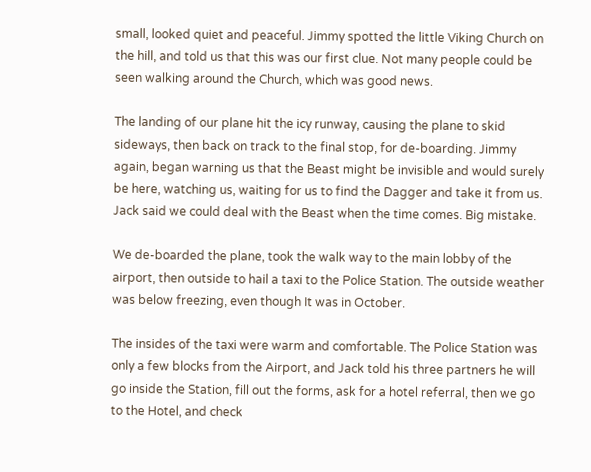small, looked quiet and peaceful. Jimmy spotted the little Viking Church on the hill, and told us that this was our first clue. Not many people could be seen walking around the Church, which was good news.

The landing of our plane hit the icy runway, causing the plane to skid sideways, then back on track to the final stop, for de-boarding. Jimmy again, began warning us that the Beast might be invisible and would surely be here, watching us, waiting for us to find the Dagger and take it from us. Jack said we could deal with the Beast when the time comes. Big mistake.

We de-boarded the plane, took the walk way to the main lobby of the airport, then outside to hail a taxi to the Police Station. The outside weather was below freezing, even though It was in October.

The insides of the taxi were warm and comfortable. The Police Station was only a few blocks from the Airport, and Jack told his three partners he will go inside the Station, fill out the forms, ask for a hotel referral, then we go to the Hotel, and check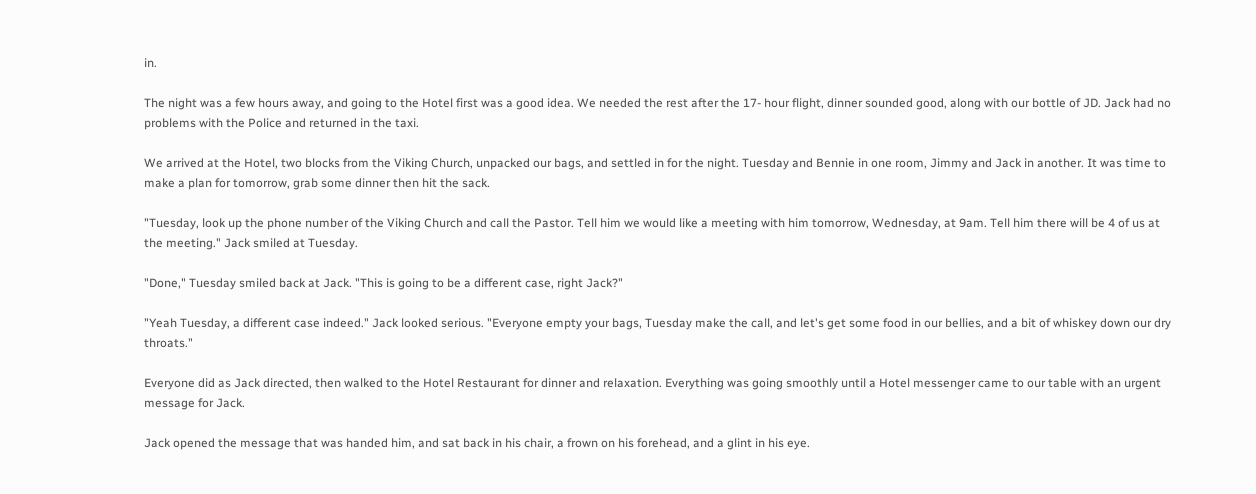in.

The night was a few hours away, and going to the Hotel first was a good idea. We needed the rest after the 17- hour flight, dinner sounded good, along with our bottle of JD. Jack had no problems with the Police and returned in the taxi.

We arrived at the Hotel, two blocks from the Viking Church, unpacked our bags, and settled in for the night. Tuesday and Bennie in one room, Jimmy and Jack in another. It was time to make a plan for tomorrow, grab some dinner then hit the sack.

"Tuesday, look up the phone number of the Viking Church and call the Pastor. Tell him we would like a meeting with him tomorrow, Wednesday, at 9am. Tell him there will be 4 of us at the meeting." Jack smiled at Tuesday.

"Done," Tuesday smiled back at Jack. "This is going to be a different case, right Jack?"

"Yeah Tuesday, a different case indeed." Jack looked serious. "Everyone empty your bags, Tuesday make the call, and let's get some food in our bellies, and a bit of whiskey down our dry throats."

Everyone did as Jack directed, then walked to the Hotel Restaurant for dinner and relaxation. Everything was going smoothly until a Hotel messenger came to our table with an urgent message for Jack.

Jack opened the message that was handed him, and sat back in his chair, a frown on his forehead, and a glint in his eye.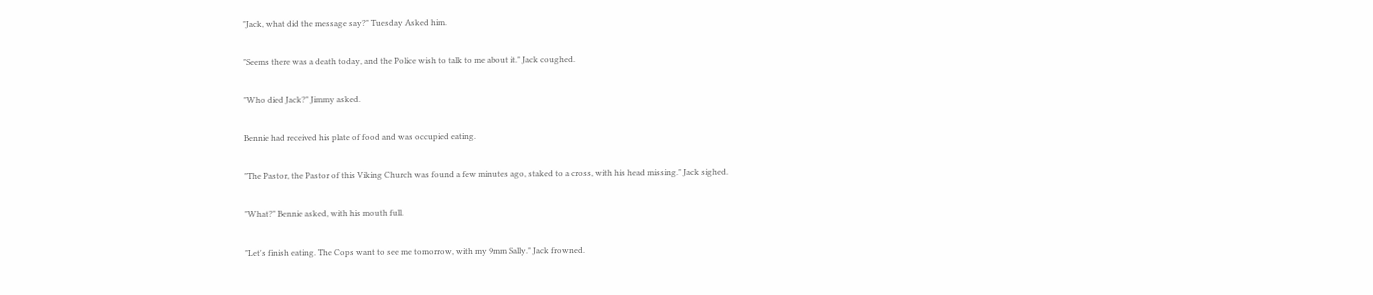"Jack, what did the message say?" Tuesday Asked him.

"Seems there was a death today, and the Police wish to talk to me about it." Jack coughed.

"Who died Jack?" Jimmy asked.

Bennie had received his plate of food and was occupied eating.

"The Pastor, the Pastor of this Viking Church was found a few minutes ago, staked to a cross, with his head missing." Jack sighed.

"What?" Bennie asked, with his mouth full.

"Let's finish eating. The Cops want to see me tomorrow, with my 9mm Sally." Jack frowned.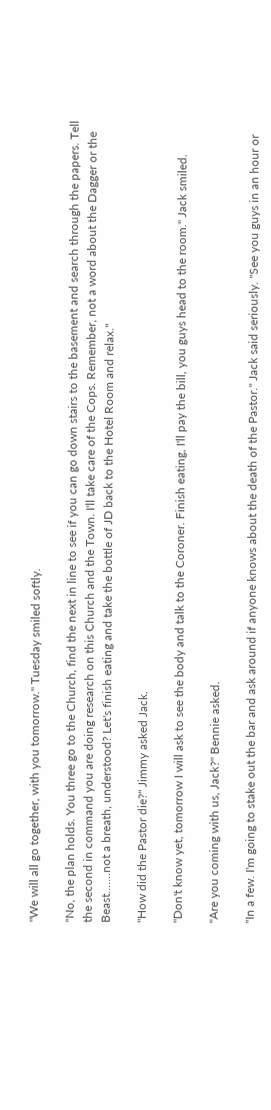"We will all go together, with you tomorrow." Tuesday smiled softly.

"No, the plan holds. You three go to the Church, find the next in line to see if you can go down stairs to the basement and search through the papers. Tell the second in command you are doing research on this Church and the Town. I'll take care of the Cops. Remember, not a word about the Dagger or the Beast.......not a breath, understood? Let's finish eating and take the bottle of JD back to the Hotel Room and relax."

"How did the Pastor die?" Jimmy asked Jack.

"Don't know yet, tomorrow I will ask to see the body and talk to the Coroner. Finish eating, I'll pay the bill, you guys head to the room." Jack smiled.

"Are you coming with us, Jack?" Bennie asked.

"In a few. I'm going to stake out the bar and ask around if anyone knows about the death of the Pastor." Jack said seriously. "See you guys in an hour or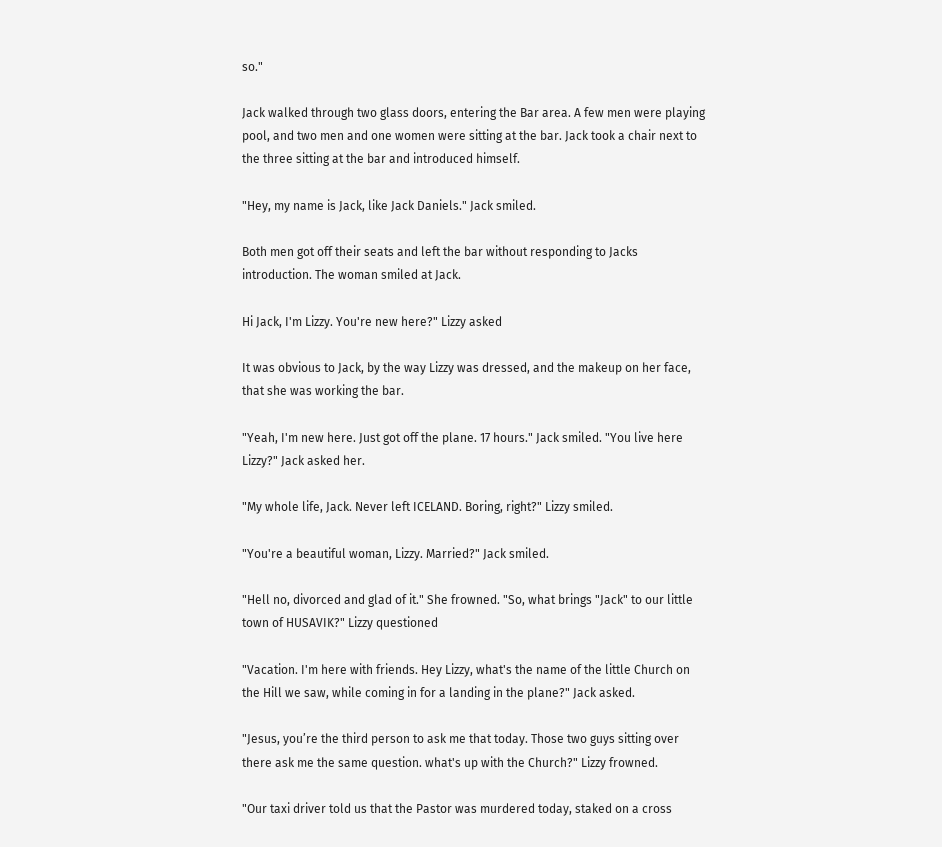so."

Jack walked through two glass doors, entering the Bar area. A few men were playing pool, and two men and one women were sitting at the bar. Jack took a chair next to the three sitting at the bar and introduced himself.

"Hey, my name is Jack, like Jack Daniels." Jack smiled.

Both men got off their seats and left the bar without responding to Jacks introduction. The woman smiled at Jack.

Hi Jack, I'm Lizzy. You're new here?" Lizzy asked

It was obvious to Jack, by the way Lizzy was dressed, and the makeup on her face, that she was working the bar.

"Yeah, I'm new here. Just got off the plane. 17 hours." Jack smiled. "You live here Lizzy?" Jack asked her.

"My whole life, Jack. Never left ICELAND. Boring, right?" Lizzy smiled.

"You're a beautiful woman, Lizzy. Married?" Jack smiled.

"Hell no, divorced and glad of it." She frowned. "So, what brings "Jack" to our little town of HUSAVIK?" Lizzy questioned

"Vacation. I'm here with friends. Hey Lizzy, what's the name of the little Church on the Hill we saw, while coming in for a landing in the plane?" Jack asked.

"Jesus, you’re the third person to ask me that today. Those two guys sitting over there ask me the same question. what's up with the Church?" Lizzy frowned.

"Our taxi driver told us that the Pastor was murdered today, staked on a cross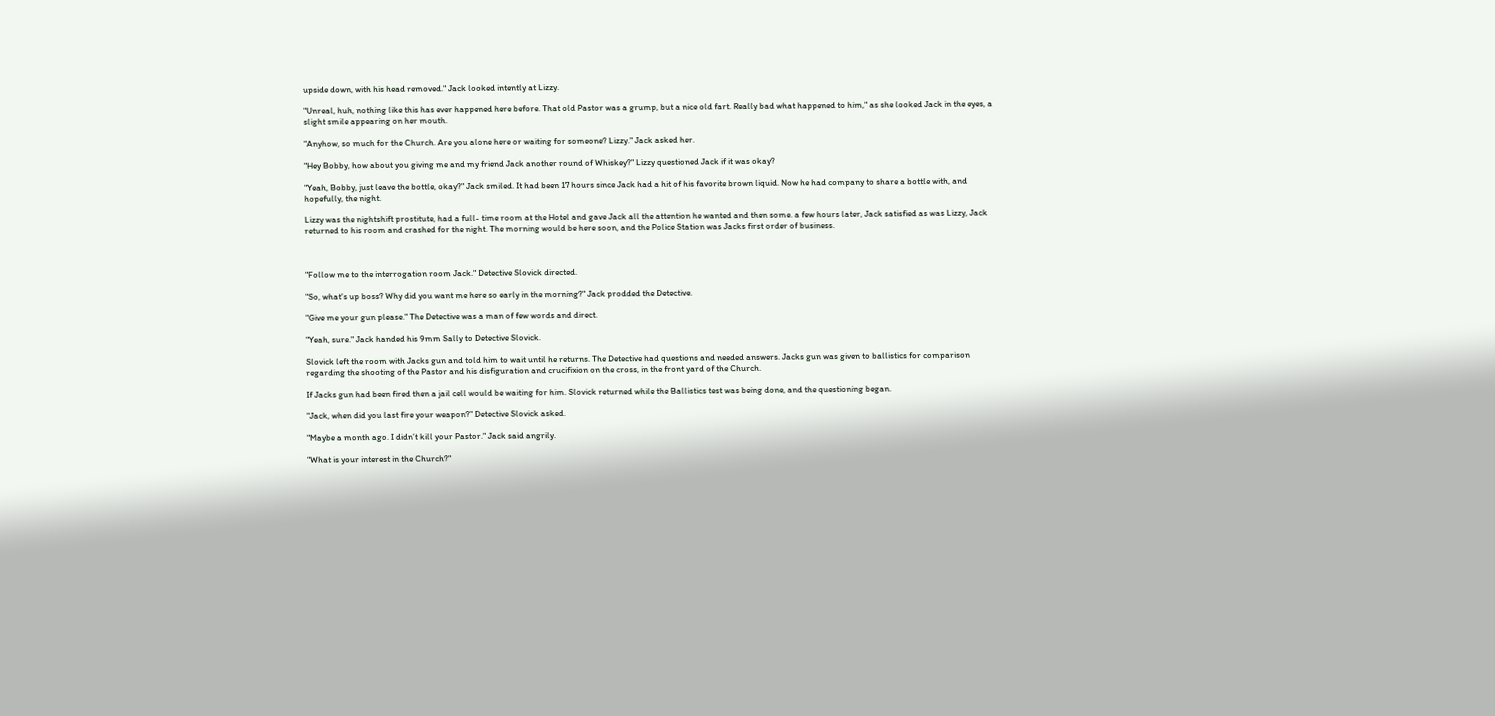upside down, with his head removed." Jack looked intently at Lizzy.

"Unreal, huh, nothing like this has ever happened here before. That old Pastor was a grump, but a nice old fart. Really bad what happened to him," as she looked Jack in the eyes, a slight smile appearing on her mouth.

"Anyhow, so much for the Church. Are you alone here or waiting for someone? Lizzy." Jack asked her.

"Hey Bobby, how about you giving me and my friend Jack another round of Whiskey?" Lizzy questioned Jack if it was okay?

"Yeah, Bobby, just leave the bottle, okay?" Jack smiled. It had been 17 hours since Jack had a hit of his favorite brown liquid. Now he had company to share a bottle with, and hopefully, the night.

Lizzy was the nightshift prostitute, had a full- time room at the Hotel and gave Jack all the attention he wanted and then some. a few hours later, Jack satisfied as was Lizzy, Jack returned to his room and crashed for the night. The morning would be here soon, and the Police Station was Jacks first order of business.



"Follow me to the interrogation room Jack." Detective Slovick directed.

"So, what's up boss? Why did you want me here so early in the morning?" Jack prodded the Detective.

"Give me your gun please." The Detective was a man of few words and direct.

"Yeah, sure." Jack handed his 9mm Sally to Detective Slovick.

Slovick left the room with Jacks gun and told him to wait until he returns. The Detective had questions and needed answers. Jacks gun was given to ballistics for comparison regarding the shooting of the Pastor and his disfiguration and crucifixion on the cross, in the front yard of the Church.

If Jacks gun had been fired then a jail cell would be waiting for him. Slovick returned while the Ballistics test was being done, and the questioning began.

"Jack, when did you last fire your weapon?" Detective Slovick asked.

"Maybe a month ago. I didn’t kill your Pastor." Jack said angrily.

"What is your interest in the Church?"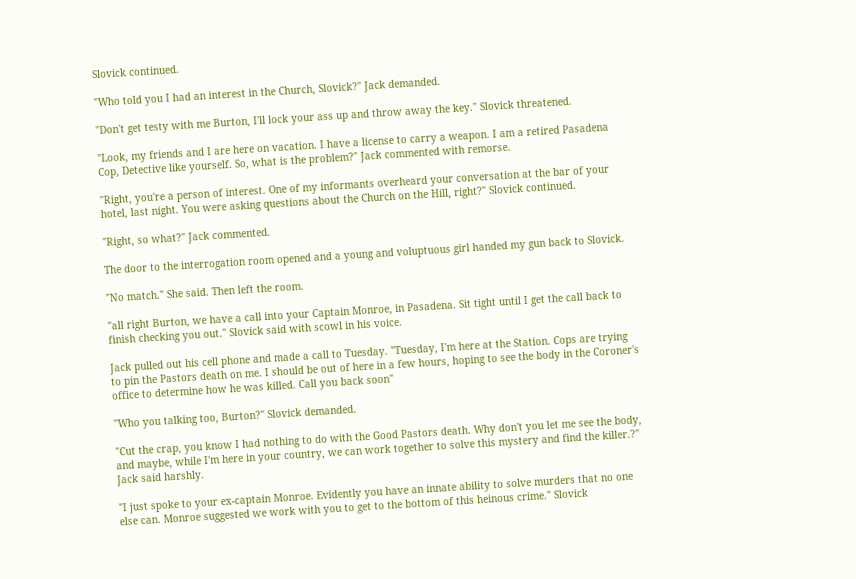Slovick continued.

"Who told you I had an interest in the Church, Slovick?" Jack demanded.

"Don't get testy with me Burton, I'll lock your ass up and throw away the key." Slovick threatened.

"Look, my friends and I are here on vacation. I have a license to carry a weapon. I am a retired Pasadena Cop, Detective like yourself. So, what is the problem?" Jack commented with remorse.

"Right, you're a person of interest. One of my informants overheard your conversation at the bar of your hotel, last night. You were asking questions about the Church on the Hill, right?" Slovick continued.

"Right, so what?" Jack commented.

The door to the interrogation room opened and a young and voluptuous girl handed my gun back to Slovick.

"No match." She said. Then left the room.

"all right Burton, we have a call into your Captain Monroe, in Pasadena. Sit tight until I get the call back to finish checking you out." Slovick said with scowl in his voice.

Jack pulled out his cell phone and made a call to Tuesday. "Tuesday, I'm here at the Station. Cops are trying to pin the Pastors death on me. I should be out of here in a few hours, hoping to see the body in the Coroner's office to determine how he was killed. Call you back soon"

"Who you talking too, Burton?" Slovick demanded.

"Cut the crap, you know I had nothing to do with the Good Pastors death. Why don't you let me see the body, and maybe, while I'm here in your country, we can work together to solve this mystery and find the killer.?" Jack said harshly.

"I just spoke to your ex-captain Monroe. Evidently you have an innate ability to solve murders that no one else can. Monroe suggested we work with you to get to the bottom of this heinous crime." Slovick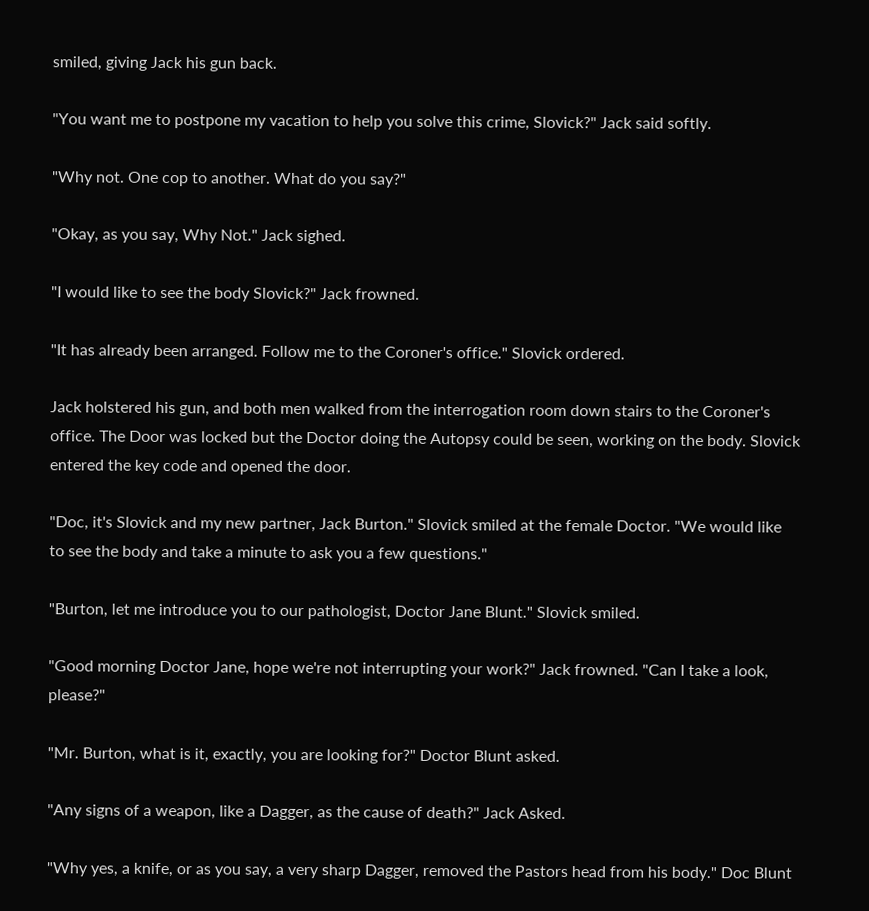smiled, giving Jack his gun back.

"You want me to postpone my vacation to help you solve this crime, Slovick?" Jack said softly.

"Why not. One cop to another. What do you say?"

"Okay, as you say, Why Not." Jack sighed.

"I would like to see the body Slovick?" Jack frowned.

"It has already been arranged. Follow me to the Coroner's office." Slovick ordered.

Jack holstered his gun, and both men walked from the interrogation room down stairs to the Coroner's office. The Door was locked but the Doctor doing the Autopsy could be seen, working on the body. Slovick entered the key code and opened the door.

"Doc, it's Slovick and my new partner, Jack Burton." Slovick smiled at the female Doctor. "We would like to see the body and take a minute to ask you a few questions."

"Burton, let me introduce you to our pathologist, Doctor Jane Blunt." Slovick smiled.

"Good morning Doctor Jane, hope we're not interrupting your work?" Jack frowned. "Can I take a look, please?"

"Mr. Burton, what is it, exactly, you are looking for?" Doctor Blunt asked.

"Any signs of a weapon, like a Dagger, as the cause of death?" Jack Asked.

"Why yes, a knife, or as you say, a very sharp Dagger, removed the Pastors head from his body." Doc Blunt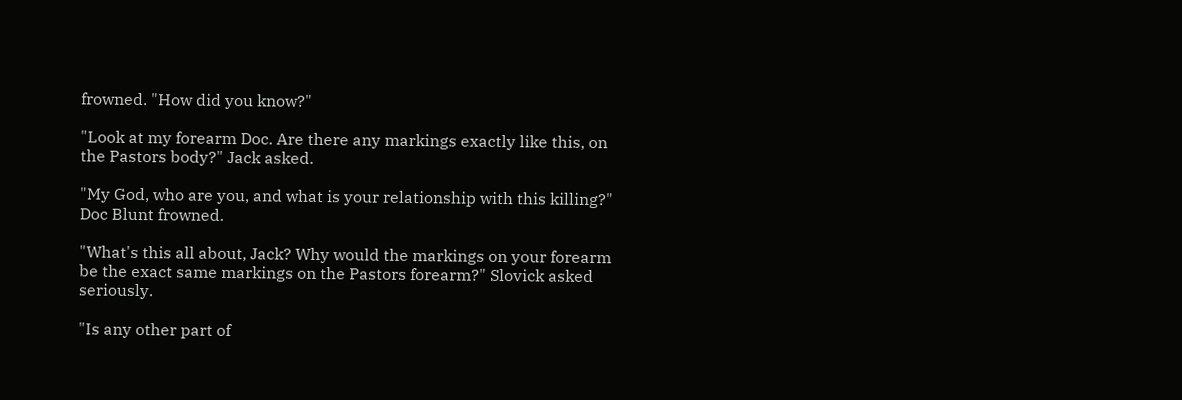frowned. "How did you know?"

"Look at my forearm Doc. Are there any markings exactly like this, on the Pastors body?" Jack asked.

"My God, who are you, and what is your relationship with this killing?" Doc Blunt frowned.

"What's this all about, Jack? Why would the markings on your forearm be the exact same markings on the Pastors forearm?" Slovick asked seriously.

"Is any other part of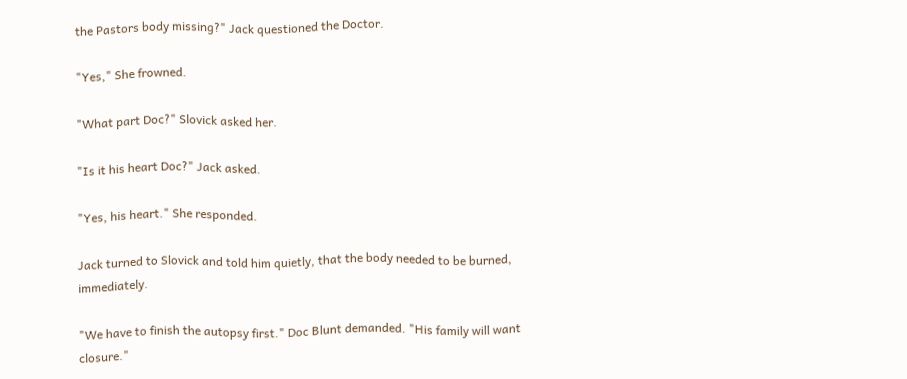the Pastors body missing?" Jack questioned the Doctor.

"Yes," She frowned.

"What part Doc?" Slovick asked her.

"Is it his heart Doc?" Jack asked.

"Yes, his heart." She responded.

Jack turned to Slovick and told him quietly, that the body needed to be burned, immediately.

"We have to finish the autopsy first." Doc Blunt demanded. "His family will want closure."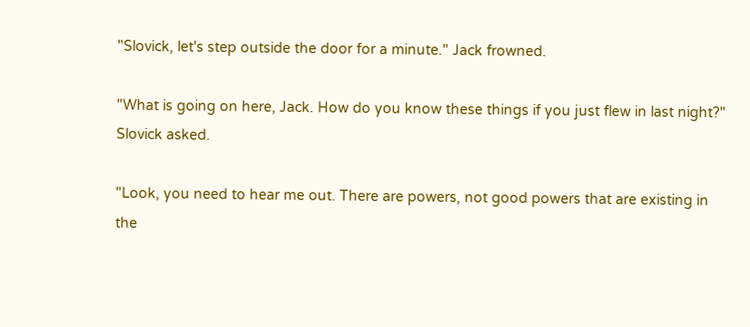"Slovick, let's step outside the door for a minute." Jack frowned.

"What is going on here, Jack. How do you know these things if you just flew in last night?" Slovick asked.

"Look, you need to hear me out. There are powers, not good powers that are existing in the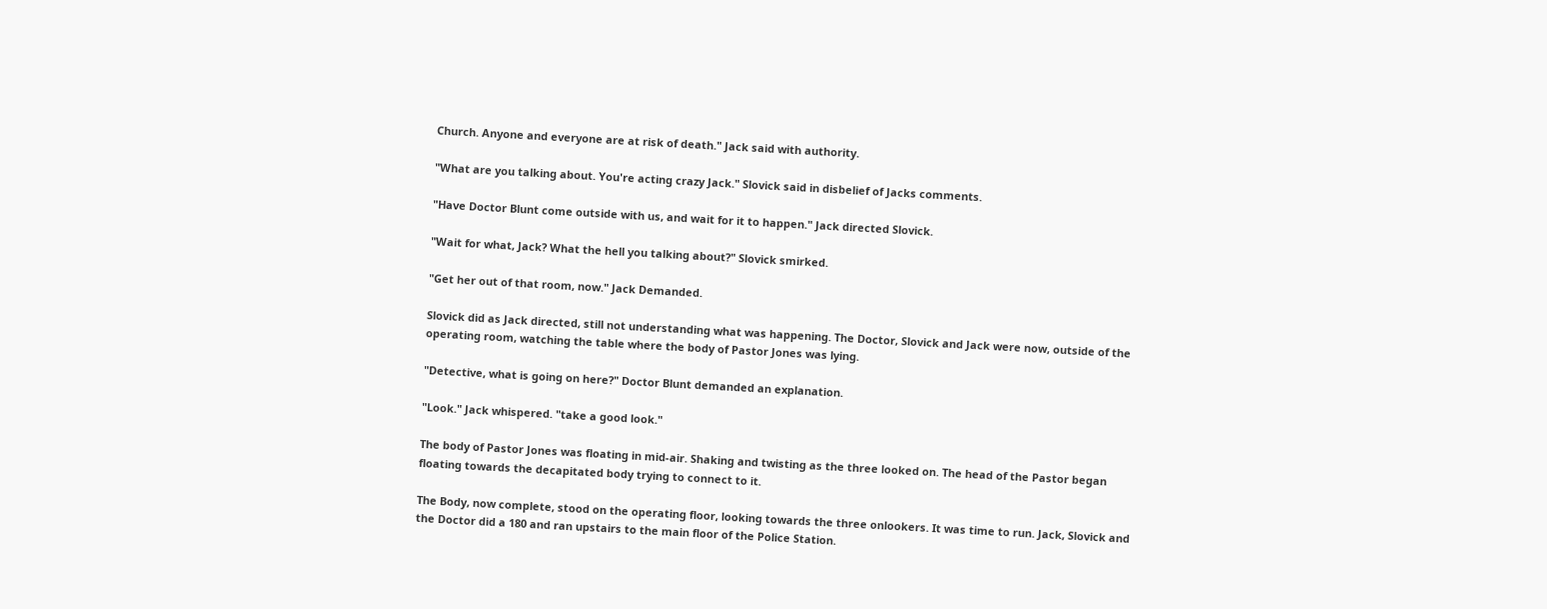Church. Anyone and everyone are at risk of death." Jack said with authority.

"What are you talking about. You're acting crazy Jack." Slovick said in disbelief of Jacks comments.

"Have Doctor Blunt come outside with us, and wait for it to happen." Jack directed Slovick.

"Wait for what, Jack? What the hell you talking about?" Slovick smirked.

"Get her out of that room, now." Jack Demanded.

Slovick did as Jack directed, still not understanding what was happening. The Doctor, Slovick and Jack were now, outside of the operating room, watching the table where the body of Pastor Jones was lying.

"Detective, what is going on here?" Doctor Blunt demanded an explanation.

"Look." Jack whispered. "take a good look."

The body of Pastor Jones was floating in mid-air. Shaking and twisting as the three looked on. The head of the Pastor began floating towards the decapitated body trying to connect to it.

The Body, now complete, stood on the operating floor, looking towards the three onlookers. It was time to run. Jack, Slovick and the Doctor did a 180 and ran upstairs to the main floor of the Police Station.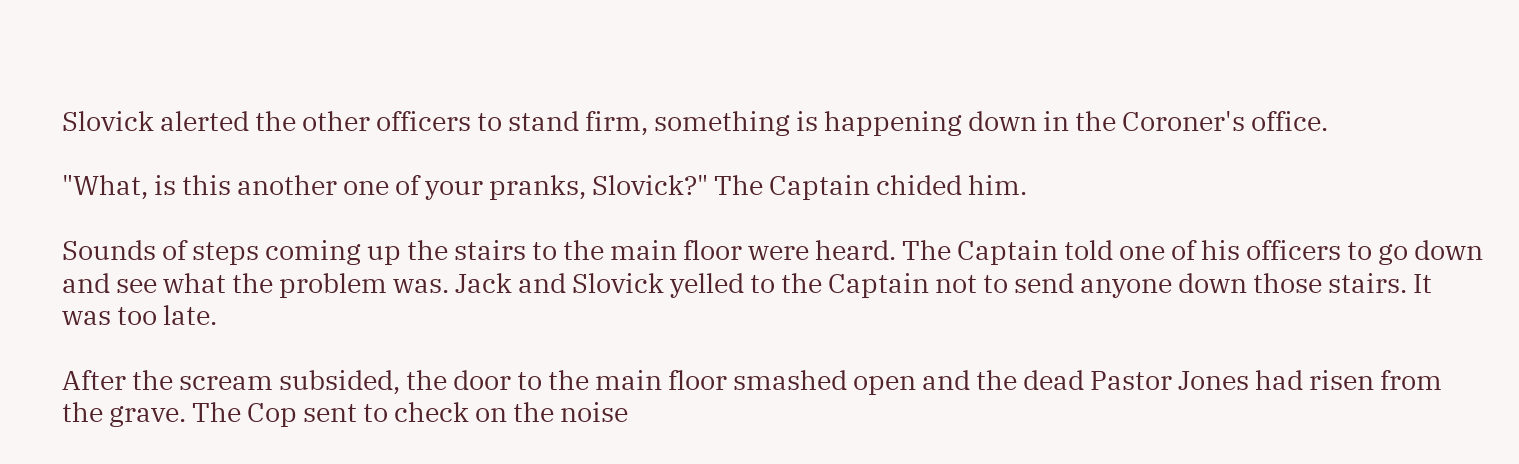Slovick alerted the other officers to stand firm, something is happening down in the Coroner's office.

"What, is this another one of your pranks, Slovick?" The Captain chided him.

Sounds of steps coming up the stairs to the main floor were heard. The Captain told one of his officers to go down and see what the problem was. Jack and Slovick yelled to the Captain not to send anyone down those stairs. It was too late.

After the scream subsided, the door to the main floor smashed open and the dead Pastor Jones had risen from the grave. The Cop sent to check on the noise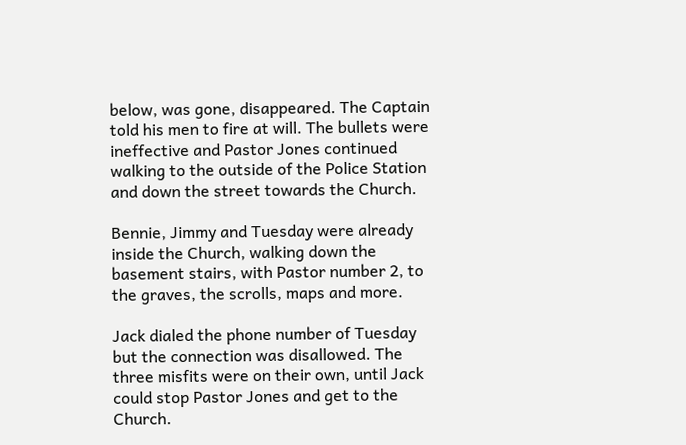below, was gone, disappeared. The Captain told his men to fire at will. The bullets were ineffective and Pastor Jones continued walking to the outside of the Police Station and down the street towards the Church.

Bennie, Jimmy and Tuesday were already inside the Church, walking down the basement stairs, with Pastor number 2, to the graves, the scrolls, maps and more.

Jack dialed the phone number of Tuesday but the connection was disallowed. The three misfits were on their own, until Jack could stop Pastor Jones and get to the Church.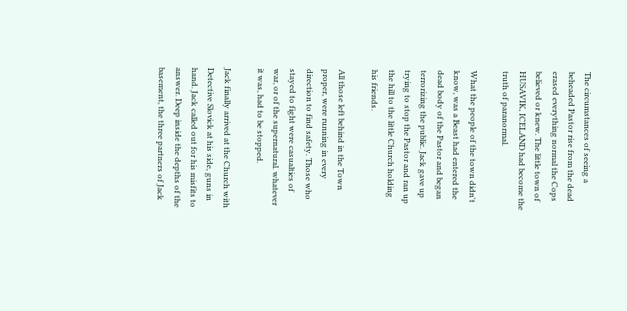The circumstances of seeing a beheaded Pastor rise from the dead erased everything normal the Cops believed or knew. The little town of HUSAVIK, ICELAND had become the truth of paranormal.

What the people of the town didn't know, was a Beast had entered the dead body of the Pastor and began terrorizing the public. Jack gave up trying to stop the Pastor and ran up the hill to the little Church holding his friends.

All those left behind in the Town proper, were running in every direction to find safety. Those who stayed to fight were casualties of war, or of the supernatural. whatever it was, had to be stopped.

Jack finally arrived at the Church with Detective Slovick at his side, guns in hand. Jack called out for his misfits to answer. Deep inside the depths of the basement, the three partners of Jack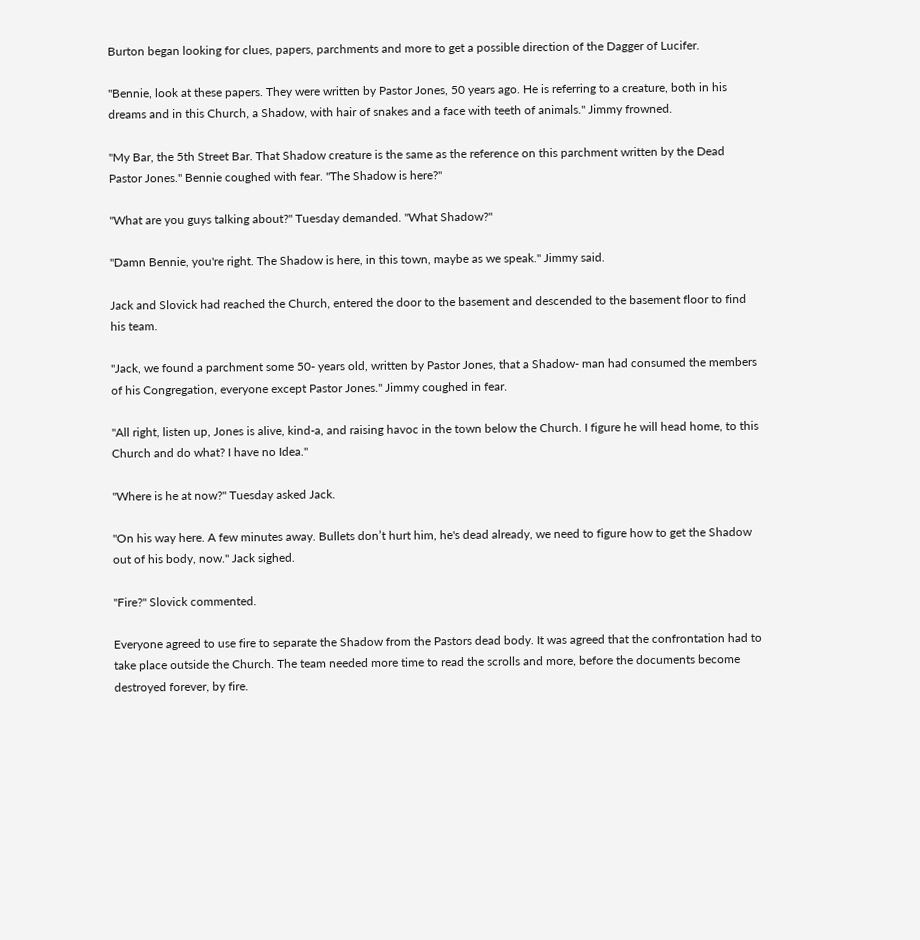Burton began looking for clues, papers, parchments and more to get a possible direction of the Dagger of Lucifer.

"Bennie, look at these papers. They were written by Pastor Jones, 50 years ago. He is referring to a creature, both in his dreams and in this Church, a Shadow, with hair of snakes and a face with teeth of animals." Jimmy frowned.

"My Bar, the 5th Street Bar. That Shadow creature is the same as the reference on this parchment written by the Dead Pastor Jones." Bennie coughed with fear. "The Shadow is here?"

"What are you guys talking about?" Tuesday demanded. "What Shadow?"

"Damn Bennie, you're right. The Shadow is here, in this town, maybe as we speak." Jimmy said.

Jack and Slovick had reached the Church, entered the door to the basement and descended to the basement floor to find his team.

"Jack, we found a parchment some 50- years old, written by Pastor Jones, that a Shadow- man had consumed the members of his Congregation, everyone except Pastor Jones." Jimmy coughed in fear.

"All right, listen up, Jones is alive, kind-a, and raising havoc in the town below the Church. I figure he will head home, to this Church and do what? I have no Idea."

"Where is he at now?" Tuesday asked Jack.

"On his way here. A few minutes away. Bullets don’t hurt him, he's dead already, we need to figure how to get the Shadow out of his body, now." Jack sighed.

"Fire?" Slovick commented.

Everyone agreed to use fire to separate the Shadow from the Pastors dead body. It was agreed that the confrontation had to take place outside the Church. The team needed more time to read the scrolls and more, before the documents become destroyed forever, by fire.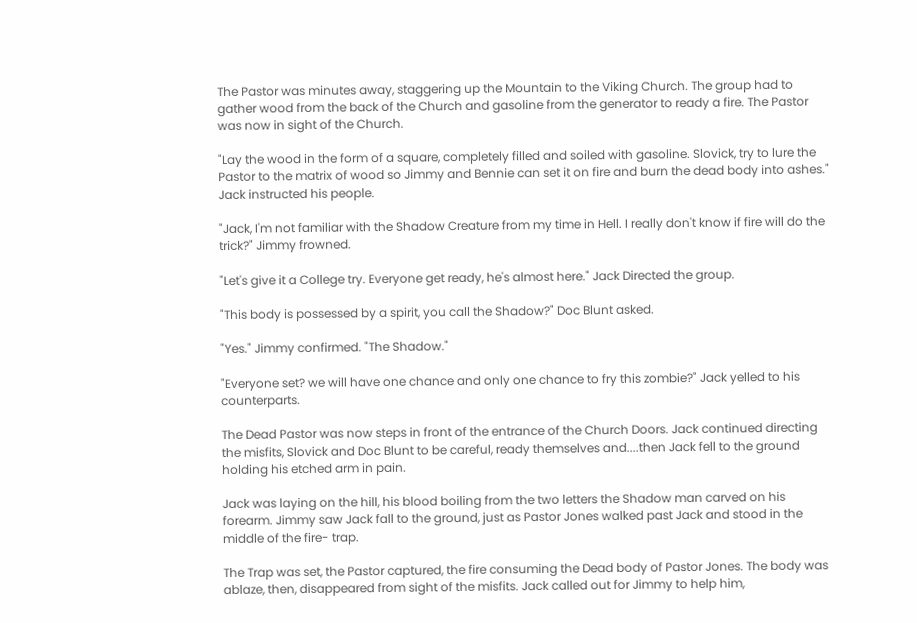The Pastor was minutes away, staggering up the Mountain to the Viking Church. The group had to gather wood from the back of the Church and gasoline from the generator to ready a fire. The Pastor was now in sight of the Church.

"Lay the wood in the form of a square, completely filled and soiled with gasoline. Slovick, try to lure the Pastor to the matrix of wood so Jimmy and Bennie can set it on fire and burn the dead body into ashes." Jack instructed his people.

"Jack, I'm not familiar with the Shadow Creature from my time in Hell. I really don't know if fire will do the trick?" Jimmy frowned.

"Let's give it a College try. Everyone get ready, he's almost here." Jack Directed the group.

"This body is possessed by a spirit, you call the Shadow?" Doc Blunt asked.

"Yes." Jimmy confirmed. "The Shadow."

"Everyone set? we will have one chance and only one chance to fry this zombie?" Jack yelled to his counterparts.

The Dead Pastor was now steps in front of the entrance of the Church Doors. Jack continued directing the misfits, Slovick and Doc Blunt to be careful, ready themselves and....then Jack fell to the ground holding his etched arm in pain.

Jack was laying on the hill, his blood boiling from the two letters the Shadow man carved on his forearm. Jimmy saw Jack fall to the ground, just as Pastor Jones walked past Jack and stood in the middle of the fire- trap.

The Trap was set, the Pastor captured, the fire consuming the Dead body of Pastor Jones. The body was ablaze, then, disappeared from sight of the misfits. Jack called out for Jimmy to help him,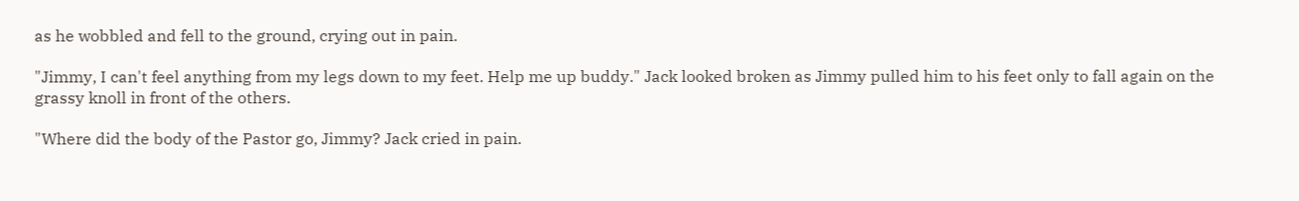as he wobbled and fell to the ground, crying out in pain.

"Jimmy, I can't feel anything from my legs down to my feet. Help me up buddy." Jack looked broken as Jimmy pulled him to his feet only to fall again on the grassy knoll in front of the others.

"Where did the body of the Pastor go, Jimmy? Jack cried in pain.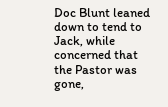Doc Blunt leaned down to tend to Jack, while concerned that the Pastor was gone,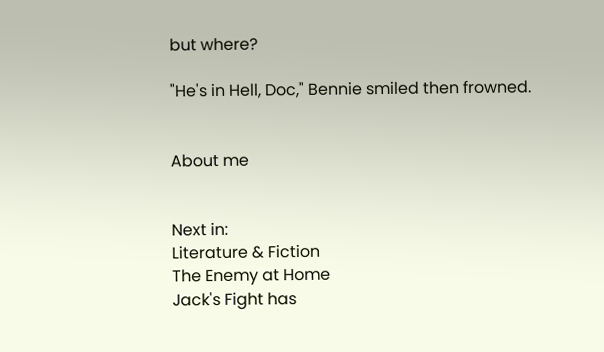but where?

"He's in Hell, Doc," Bennie smiled then frowned.


About me


Next in:
Literature & Fiction
The Enemy at Home
Jack's Fight has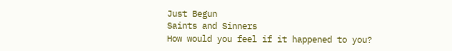Just Begun
Saints and Sinners
How would you feel if it happened to you?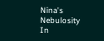Nina's Nebulosity
In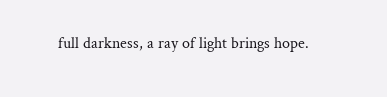full darkness, a ray of light brings hope.